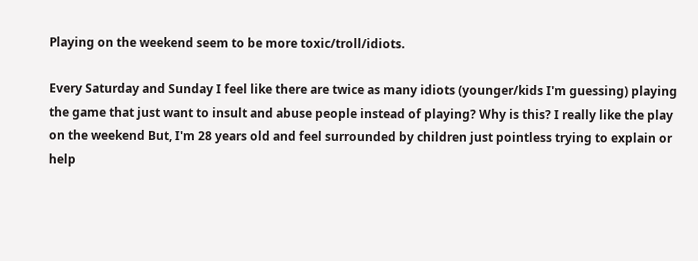Playing on the weekend seem to be more toxic/troll/idiots.

Every Saturday and Sunday I feel like there are twice as many idiots (younger/kids I'm guessing) playing the game that just want to insult and abuse people instead of playing? Why is this? I really like the play on the weekend But, I'm 28 years old and feel surrounded by children just pointless trying to explain or help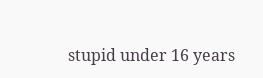stupid under 16 years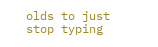olds to just stop typing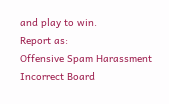and play to win.
Report as:
Offensive Spam Harassment Incorrect Board